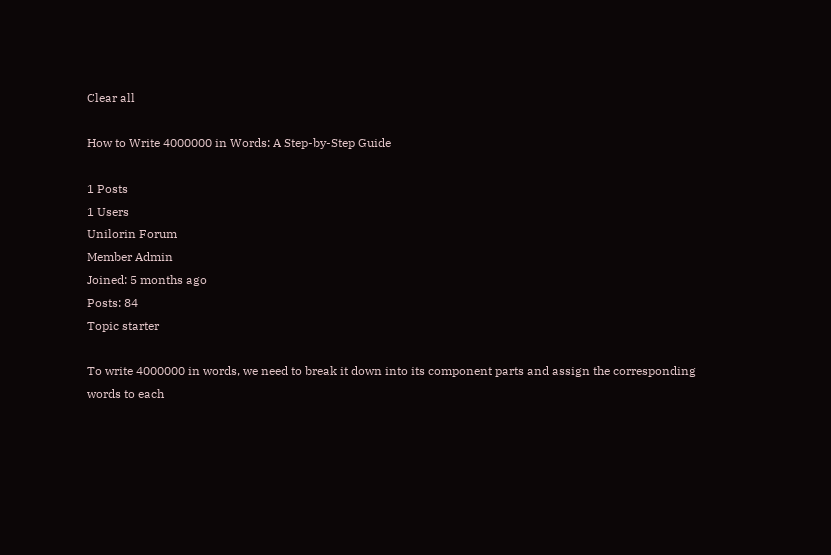Clear all

How to Write 4000000 in Words: A Step-by-Step Guide

1 Posts
1 Users
Unilorin Forum
Member Admin
Joined: 5 months ago
Posts: 84
Topic starter

To write 4000000 in words, we need to break it down into its component parts and assign the corresponding words to each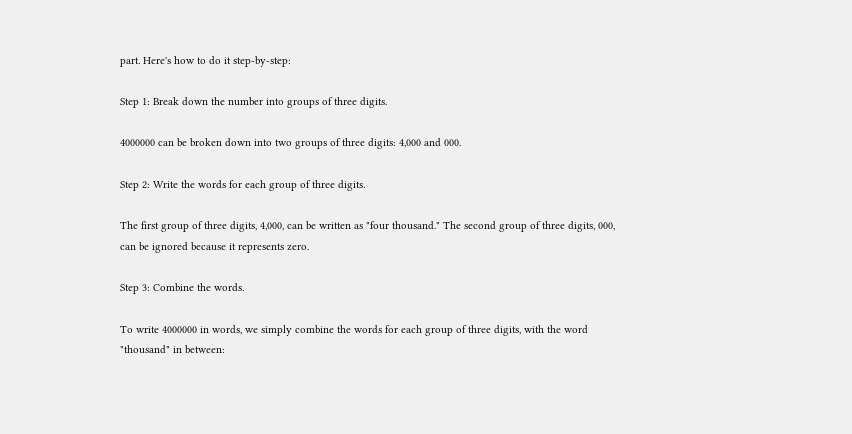part. Here's how to do it step-by-step:

Step 1: Break down the number into groups of three digits.

4000000 can be broken down into two groups of three digits: 4,000 and 000.

Step 2: Write the words for each group of three digits.

The first group of three digits, 4,000, can be written as "four thousand." The second group of three digits, 000, can be ignored because it represents zero.

Step 3: Combine the words.

To write 4000000 in words, we simply combine the words for each group of three digits, with the word "thousand" in between: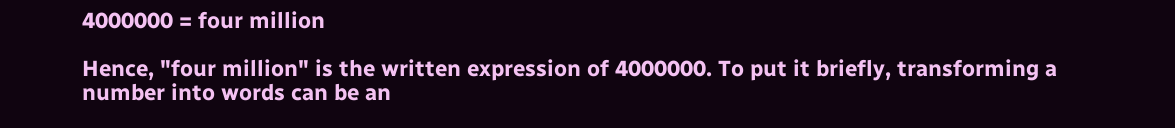4000000 = four million

Hence, "four million" is the written expression of 4000000. To put it briefly, transforming a number into words can be an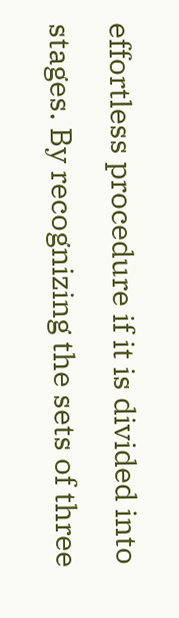effortless procedure if it is divided into stages. By recognizing the sets of three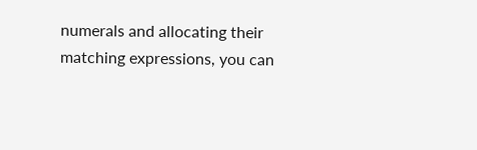numerals and allocating their matching expressions, you can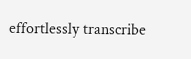effortlessly transcribe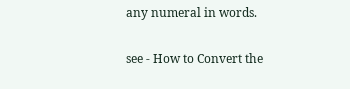any numeral in words.

see - How to Convert the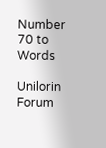Number 70 to Words

Unilorin Forum